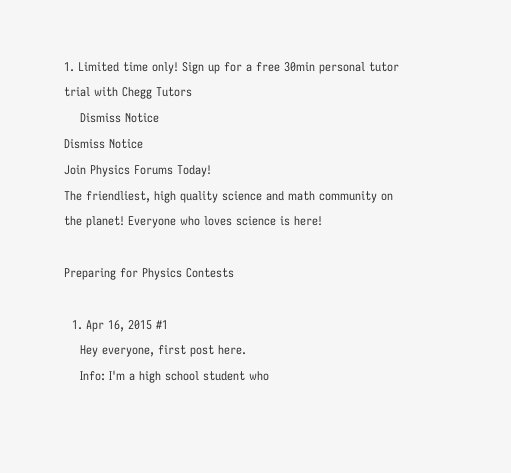1. Limited time only! Sign up for a free 30min personal tutor trial with Chegg Tutors
    Dismiss Notice
Dismiss Notice
Join Physics Forums Today!
The friendliest, high quality science and math community on the planet! Everyone who loves science is here!

Preparing for Physics Contests

  1. Apr 16, 2015 #1
    Hey everyone, first post here.
    Info: I'm a high school student who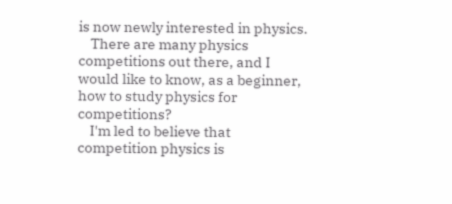is now newly interested in physics.
    There are many physics competitions out there, and I would like to know, as a beginner, how to study physics for competitions?
    I'm led to believe that competition physics is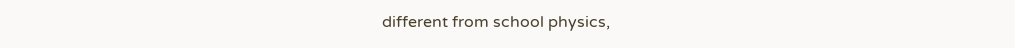different from school physics,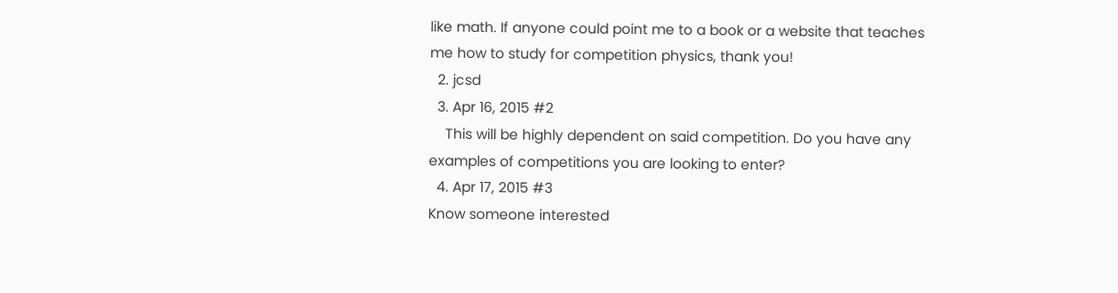like math. If anyone could point me to a book or a website that teaches me how to study for competition physics, thank you!
  2. jcsd
  3. Apr 16, 2015 #2
    This will be highly dependent on said competition. Do you have any examples of competitions you are looking to enter?
  4. Apr 17, 2015 #3
Know someone interested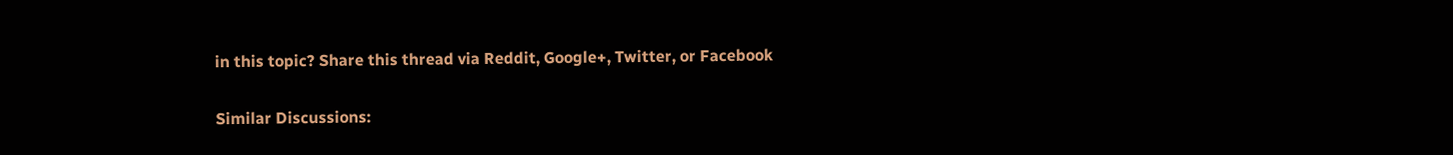in this topic? Share this thread via Reddit, Google+, Twitter, or Facebook

Similar Discussions: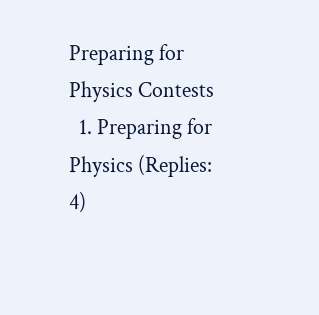Preparing for Physics Contests
  1. Preparing for Physics (Replies: 4)